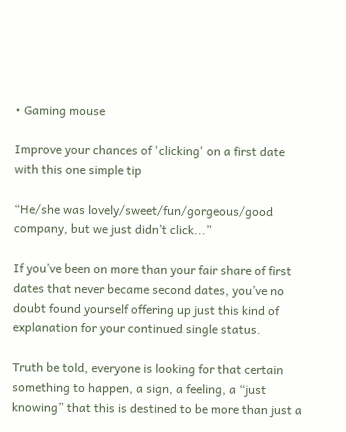• Gaming mouse

Improve your chances of 'clicking' on a first date with this one simple tip

“He/she was lovely/sweet/fun/gorgeous/good company, but we just didn’t click...”

If you’ve been on more than your fair share of first dates that never became second dates, you’ve no doubt found yourself offering up just this kind of explanation for your continued single status.

Truth be told, everyone is looking for that certain something to happen, a sign, a feeling, a “just knowing” that this is destined to be more than just a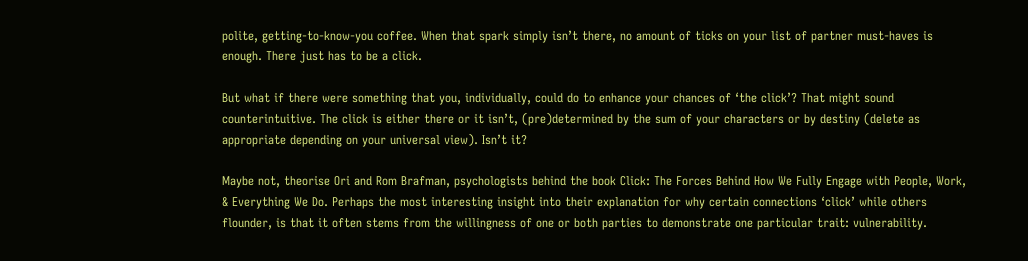polite, getting-to-know-you coffee. When that spark simply isn’t there, no amount of ticks on your list of partner must-haves is enough. There just has to be a click.

But what if there were something that you, individually, could do to enhance your chances of ‘the click’? That might sound counterintuitive. The click is either there or it isn’t, (pre)determined by the sum of your characters or by destiny (delete as appropriate depending on your universal view). Isn’t it?

Maybe not, theorise Ori and Rom Brafman, psychologists behind the book Click: The Forces Behind How We Fully Engage with People, Work, & Everything We Do. Perhaps the most interesting insight into their explanation for why certain connections ‘click’ while others flounder, is that it often stems from the willingness of one or both parties to demonstrate one particular trait: vulnerability.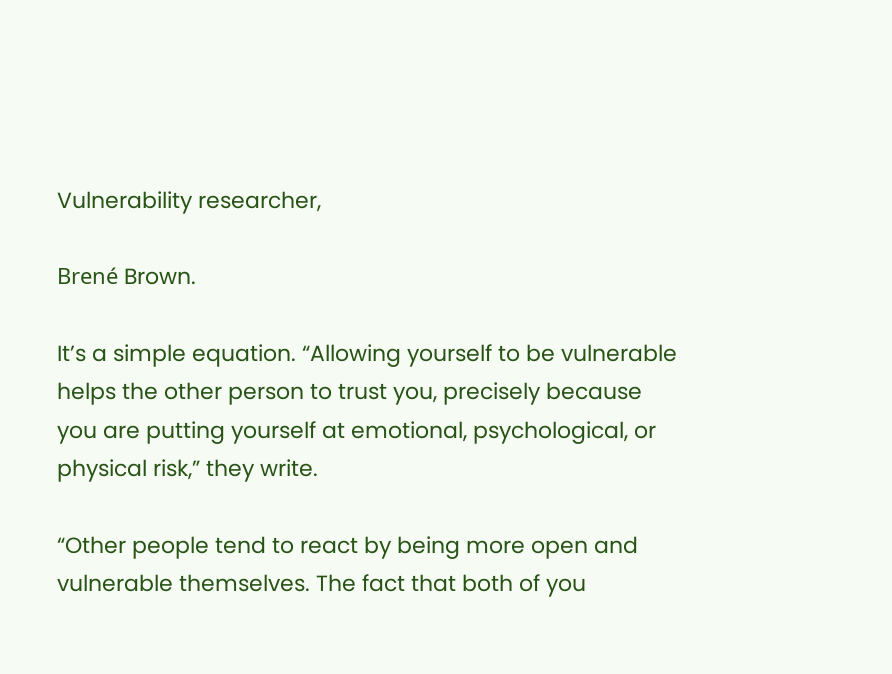Vulnerability researcher,

Brené Brown.

It’s a simple equation. “Allowing yourself to be vulnerable helps the other person to trust you, precisely because you are putting yourself at emotional, psychological, or physical risk,” they write.

“Other people tend to react by being more open and vulnerable themselves. The fact that both of you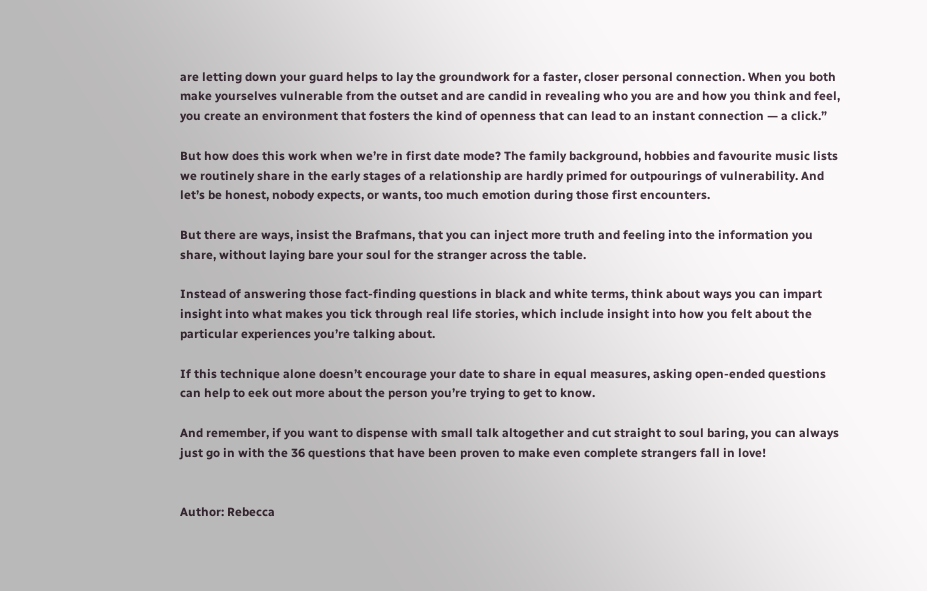are letting down your guard helps to lay the groundwork for a faster, closer personal connection. When you both make yourselves vulnerable from the outset and are candid in revealing who you are and how you think and feel, you create an environment that fosters the kind of openness that can lead to an instant connection — a click.”

But how does this work when we’re in first date mode? The family background, hobbies and favourite music lists we routinely share in the early stages of a relationship are hardly primed for outpourings of vulnerability. And let’s be honest, nobody expects, or wants, too much emotion during those first encounters.

But there are ways, insist the Brafmans, that you can inject more truth and feeling into the information you share, without laying bare your soul for the stranger across the table.

Instead of answering those fact-finding questions in black and white terms, think about ways you can impart insight into what makes you tick through real life stories, which include insight into how you felt about the particular experiences you’re talking about.

If this technique alone doesn’t encourage your date to share in equal measures, asking open-ended questions can help to eek out more about the person you’re trying to get to know.

And remember, if you want to dispense with small talk altogether and cut straight to soul baring, you can always just go in with the 36 questions that have been proven to make even complete strangers fall in love!


Author: Rebecca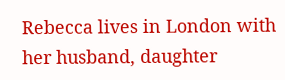Rebecca lives in London with her husband, daughter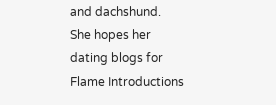and dachshund. She hopes her dating blogs for Flame Introductions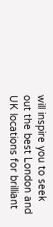will inspire you to seek out the best London and UK locations for brilliant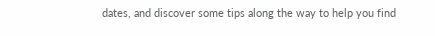dates, and discover some tips along the way to help you find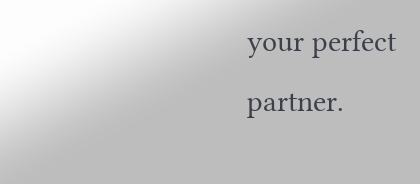your perfect partner.